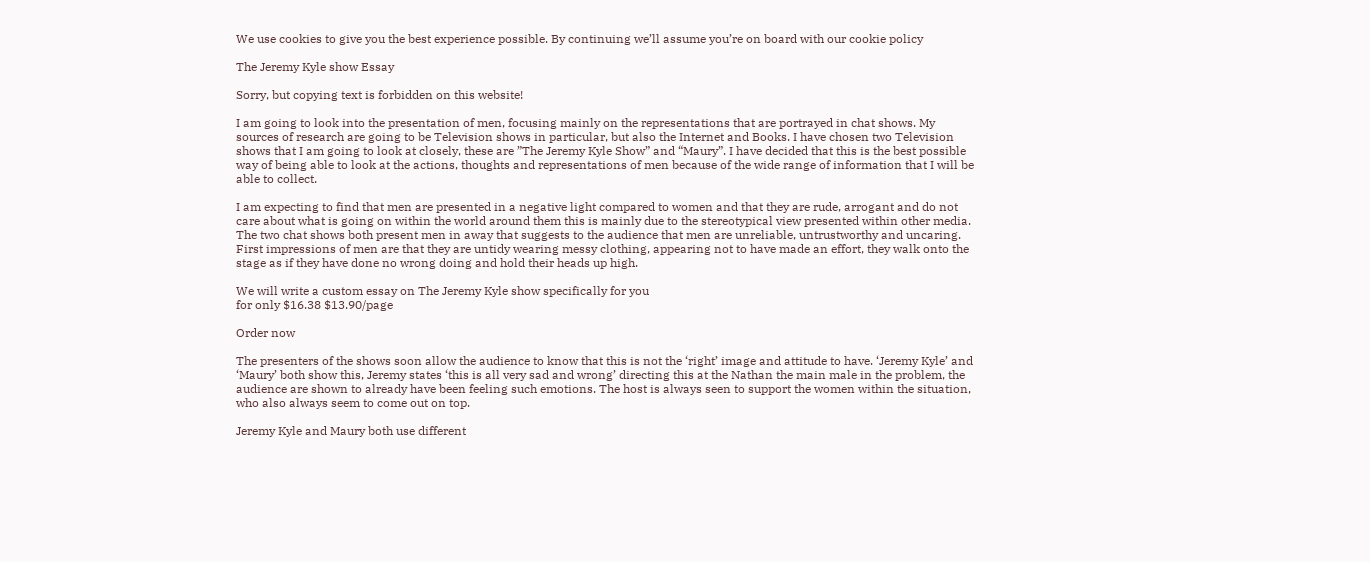We use cookies to give you the best experience possible. By continuing we’ll assume you’re on board with our cookie policy

The Jeremy Kyle show Essay

Sorry, but copying text is forbidden on this website!

I am going to look into the presentation of men, focusing mainly on the representations that are portrayed in chat shows. My sources of research are going to be Television shows in particular, but also the Internet and Books. I have chosen two Television shows that I am going to look at closely, these are ”The Jeremy Kyle Show” and “Maury”. I have decided that this is the best possible way of being able to look at the actions, thoughts and representations of men because of the wide range of information that I will be able to collect.

I am expecting to find that men are presented in a negative light compared to women and that they are rude, arrogant and do not care about what is going on within the world around them this is mainly due to the stereotypical view presented within other media. The two chat shows both present men in away that suggests to the audience that men are unreliable, untrustworthy and uncaring. First impressions of men are that they are untidy wearing messy clothing, appearing not to have made an effort, they walk onto the stage as if they have done no wrong doing and hold their heads up high.

We will write a custom essay on The Jeremy Kyle show specifically for you
for only $16.38 $13.90/page

Order now

The presenters of the shows soon allow the audience to know that this is not the ‘right’ image and attitude to have. ‘Jeremy Kyle’ and ‘Maury’ both show this, Jeremy states ‘this is all very sad and wrong’ directing this at the Nathan the main male in the problem, the audience are shown to already have been feeling such emotions. The host is always seen to support the women within the situation, who also always seem to come out on top.

Jeremy Kyle and Maury both use different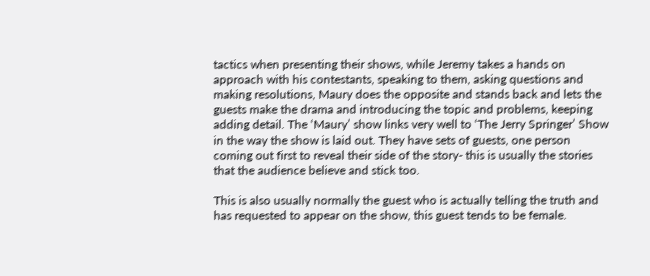tactics when presenting their shows, while Jeremy takes a hands on approach with his contestants, speaking to them, asking questions and making resolutions, Maury does the opposite and stands back and lets the guests make the drama and introducing the topic and problems, keeping adding detail. The ‘Maury’ show links very well to ‘The Jerry Springer’ Show in the way the show is laid out. They have sets of guests, one person coming out first to reveal their side of the story- this is usually the stories that the audience believe and stick too.

This is also usually normally the guest who is actually telling the truth and has requested to appear on the show, this guest tends to be female.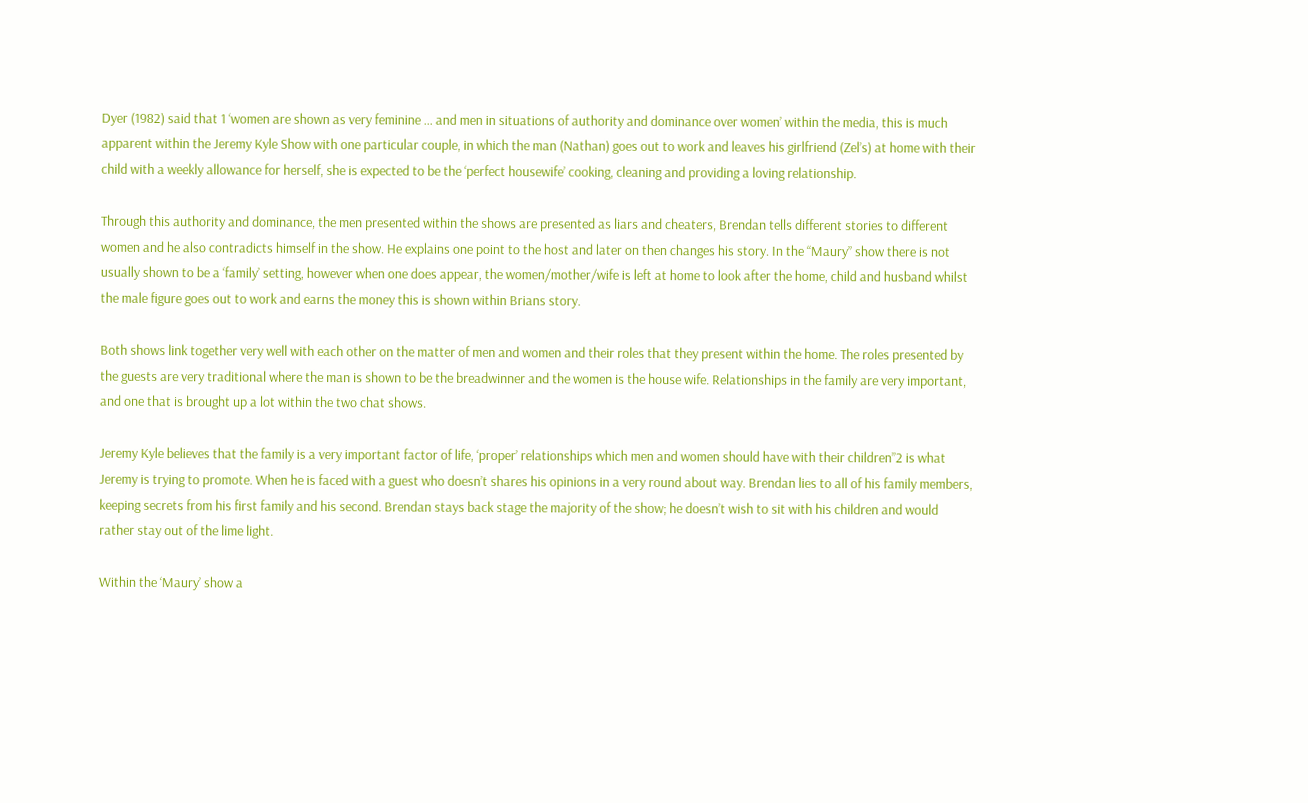Dyer (1982) said that 1 ‘women are shown as very feminine … and men in situations of authority and dominance over women’ within the media, this is much apparent within the Jeremy Kyle Show with one particular couple, in which the man (Nathan) goes out to work and leaves his girlfriend (Zel’s) at home with their child with a weekly allowance for herself, she is expected to be the ‘perfect housewife’ cooking, cleaning and providing a loving relationship.

Through this authority and dominance, the men presented within the shows are presented as liars and cheaters, Brendan tells different stories to different women and he also contradicts himself in the show. He explains one point to the host and later on then changes his story. In the “Maury” show there is not usually shown to be a ‘family’ setting, however when one does appear, the women/mother/wife is left at home to look after the home, child and husband whilst the male figure goes out to work and earns the money this is shown within Brians story.

Both shows link together very well with each other on the matter of men and women and their roles that they present within the home. The roles presented by the guests are very traditional where the man is shown to be the breadwinner and the women is the house wife. Relationships in the family are very important, and one that is brought up a lot within the two chat shows.

Jeremy Kyle believes that the family is a very important factor of life, ‘proper’ relationships which men and women should have with their children”2 is what Jeremy is trying to promote. When he is faced with a guest who doesn’t shares his opinions in a very round about way. Brendan lies to all of his family members, keeping secrets from his first family and his second. Brendan stays back stage the majority of the show; he doesn’t wish to sit with his children and would rather stay out of the lime light.

Within the ‘Maury’ show a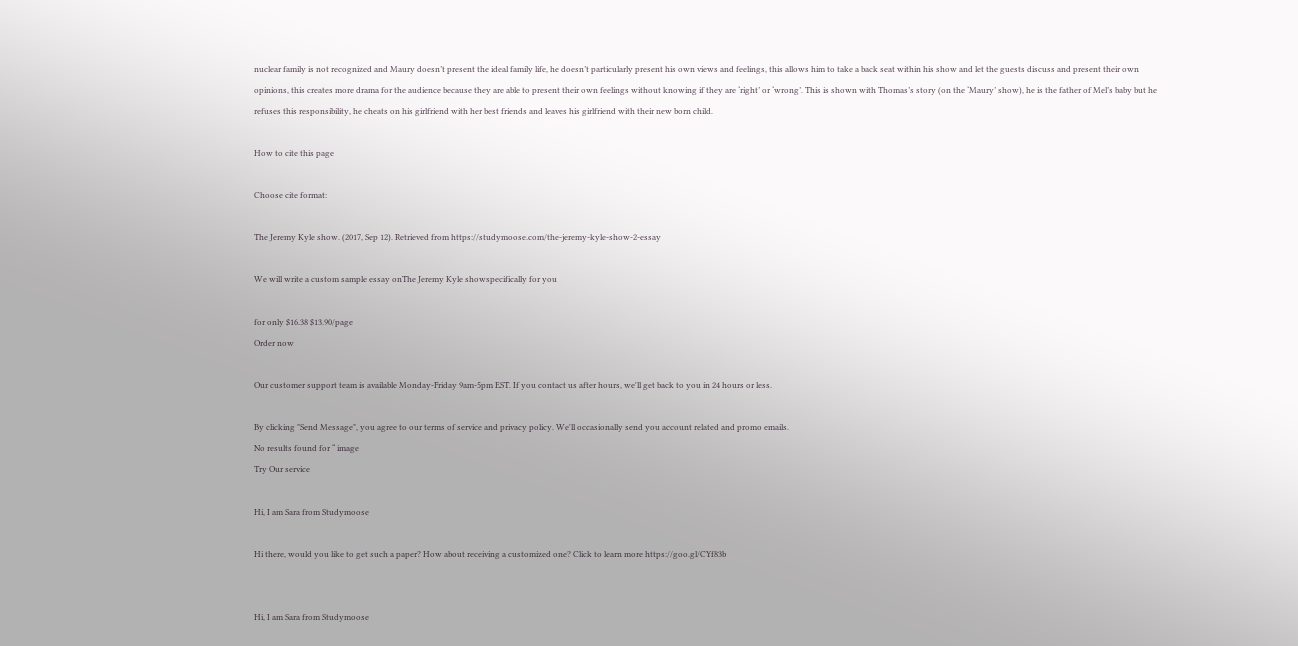nuclear family is not recognized and Maury doesn’t present the ideal family life, he doesn’t particularly present his own views and feelings, this allows him to take a back seat within his show and let the guests discuss and present their own opinions, this creates more drama for the audience because they are able to present their own feelings without knowing if they are ‘right’ or ‘wrong’. This is shown with Thomas’s story (on the ‘Maury’ show), he is the father of Mel’s baby but he refuses this responsibility, he cheats on his girlfriend with her best friends and leaves his girlfriend with their new born child.

How to cite this page

Choose cite format:

The Jeremy Kyle show. (2017, Sep 12). Retrieved from https://studymoose.com/the-jeremy-kyle-show-2-essay

We will write a custom sample essay onThe Jeremy Kyle showspecifically for you

for only $16.38 $13.90/page
Order now

Our customer support team is available Monday-Friday 9am-5pm EST. If you contact us after hours, we'll get back to you in 24 hours or less.

By clicking "Send Message", you agree to our terms of service and privacy policy. We'll occasionally send you account related and promo emails.
No results found for “ image
Try Our service

Hi, I am Sara from Studymoose

Hi there, would you like to get such a paper? How about receiving a customized one? Click to learn more https://goo.gl/CYf83b


Hi, I am Sara from Studymoose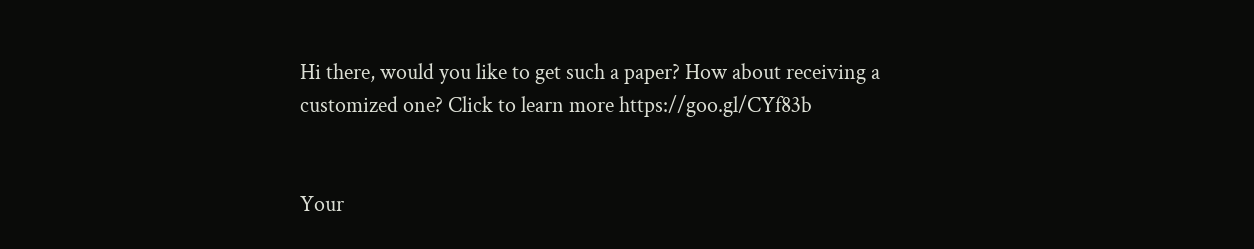Hi there, would you like to get such a paper? How about receiving a customized one? Click to learn more https://goo.gl/CYf83b


Your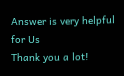Answer is very helpful for Us
Thank you a lot!